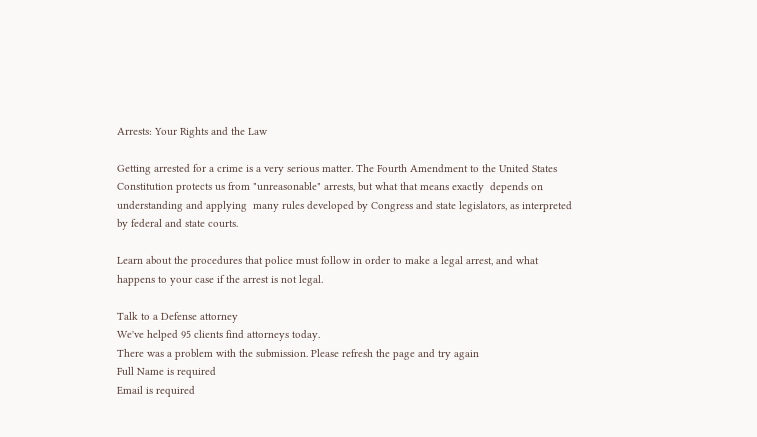Arrests: Your Rights and the Law

Getting arrested for a crime is a very serious matter. The Fourth Amendment to the United States Constitution protects us from "unreasonable" arrests, but what that means exactly  depends on understanding and applying  many rules developed by Congress and state legislators, as interpreted by federal and state courts.

Learn about the procedures that police must follow in order to make a legal arrest, and what happens to your case if the arrest is not legal.

Talk to a Defense attorney
We've helped 95 clients find attorneys today.
There was a problem with the submission. Please refresh the page and try again
Full Name is required
Email is required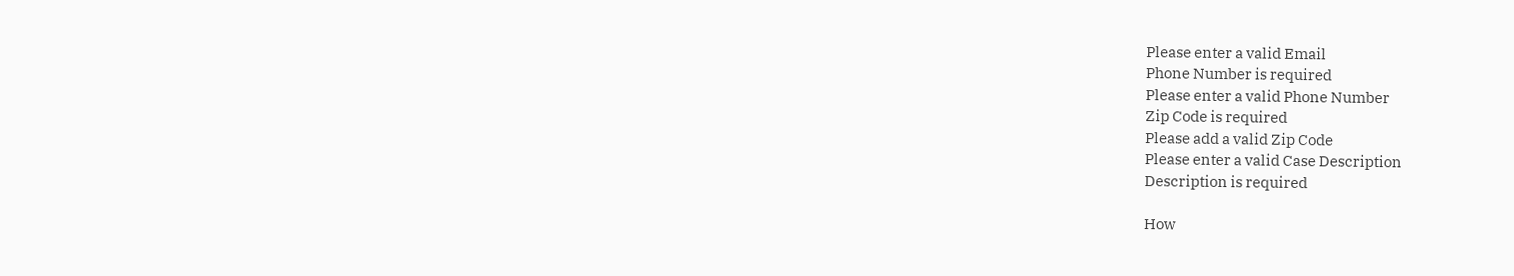Please enter a valid Email
Phone Number is required
Please enter a valid Phone Number
Zip Code is required
Please add a valid Zip Code
Please enter a valid Case Description
Description is required

How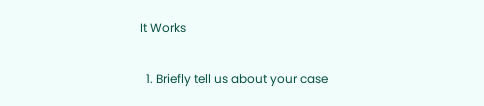It Works

  1. Briefly tell us about your case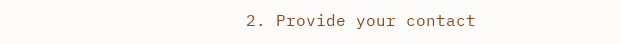2. Provide your contact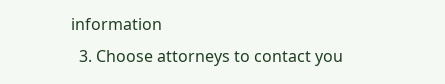information
  3. Choose attorneys to contact you